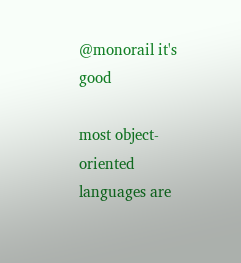@monorail it's good

most object-oriented languages are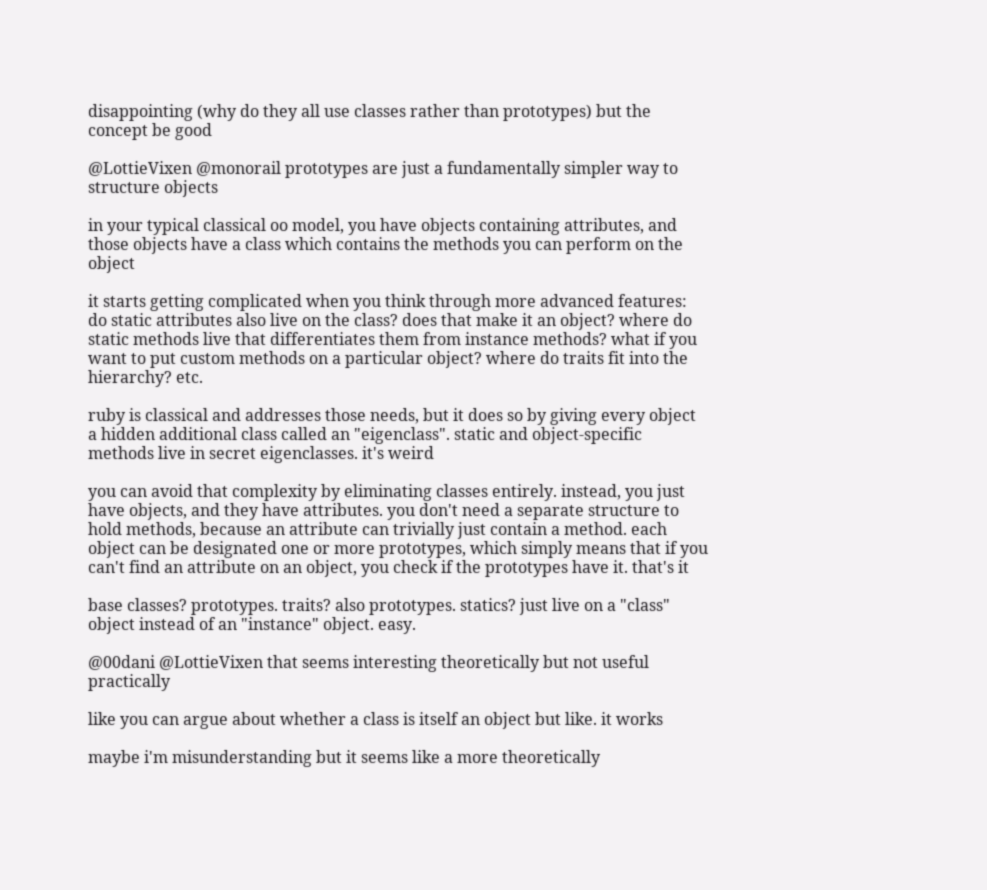disappointing (why do they all use classes rather than prototypes) but the concept be good

@LottieVixen @monorail prototypes are just a fundamentally simpler way to structure objects

in your typical classical oo model, you have objects containing attributes, and those objects have a class which contains the methods you can perform on the object

it starts getting complicated when you think through more advanced features: do static attributes also live on the class? does that make it an object? where do static methods live that differentiates them from instance methods? what if you want to put custom methods on a particular object? where do traits fit into the hierarchy? etc.

ruby is classical and addresses those needs, but it does so by giving every object a hidden additional class called an "eigenclass". static and object-specific methods live in secret eigenclasses. it's weird

you can avoid that complexity by eliminating classes entirely. instead, you just have objects, and they have attributes. you don't need a separate structure to hold methods, because an attribute can trivially just contain a method. each object can be designated one or more prototypes, which simply means that if you can't find an attribute on an object, you check if the prototypes have it. that's it

base classes? prototypes. traits? also prototypes. statics? just live on a "class" object instead of an "instance" object. easy.

@00dani @LottieVixen that seems interesting theoretically but not useful practically

like you can argue about whether a class is itself an object but like. it works

maybe i'm misunderstanding but it seems like a more theoretically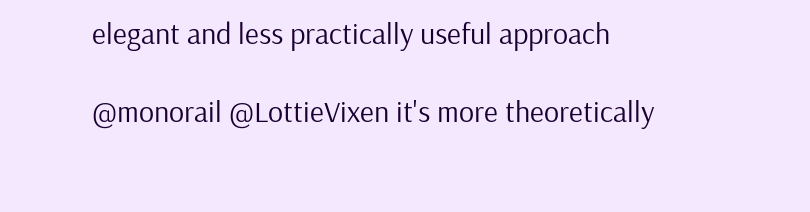elegant and less practically useful approach

@monorail @LottieVixen it's more theoretically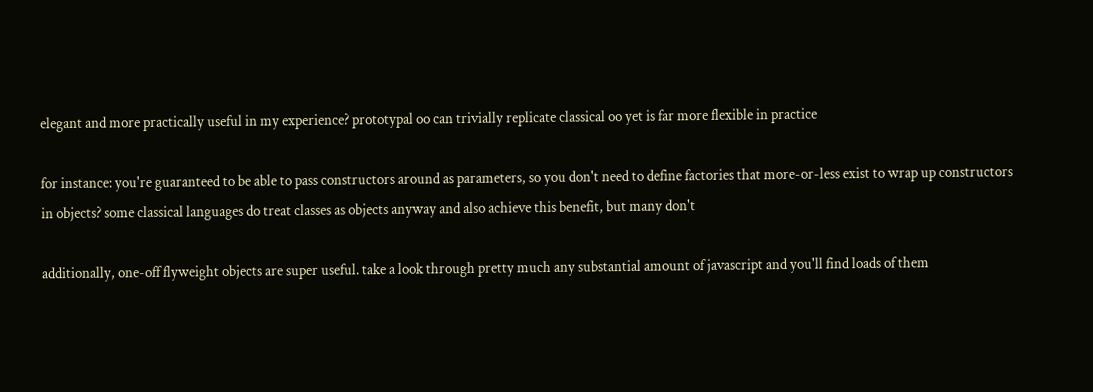elegant and more practically useful in my experience? prototypal oo can trivially replicate classical oo yet is far more flexible in practice

for instance: you're guaranteed to be able to pass constructors around as parameters, so you don't need to define factories that more-or-less exist to wrap up constructors in objects? some classical languages do treat classes as objects anyway and also achieve this benefit, but many don't

additionally, one-off flyweight objects are super useful. take a look through pretty much any substantial amount of javascript and you'll find loads of them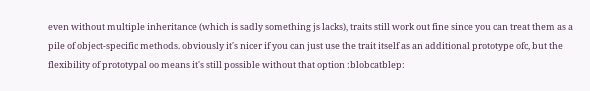even without multiple inheritance (which is sadly something js lacks), traits still work out fine since you can treat them as a pile of object-specific methods. obviously it's nicer if you can just use the trait itself as an additional prototype ofc, but the flexibility of prototypal oo means it's still possible without that option :blobcatblep: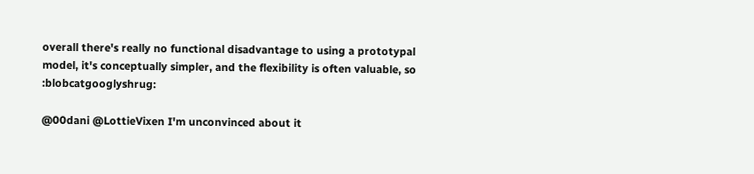overall there's really no functional disadvantage to using a prototypal model, it's conceptually simpler, and the flexibility is often valuable, so :blobcatgooglyshrug:

@00dani @LottieVixen I'm unconvinced about it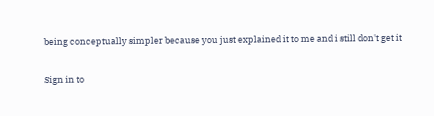being conceptually simpler because you just explained it to me and i still don't get it

Sign in to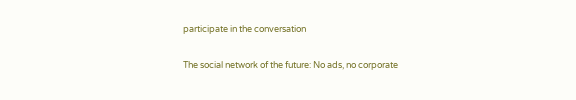participate in the conversation

The social network of the future: No ads, no corporate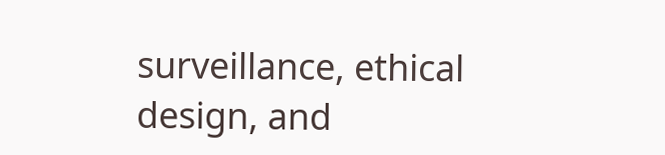surveillance, ethical design, and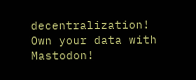decentralization! Own your data with Mastodon!